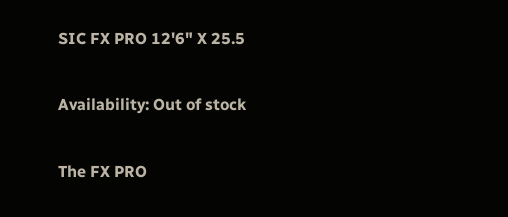SIC FX PRO 12'6" X 25.5

Availability: Out of stock

The FX PRO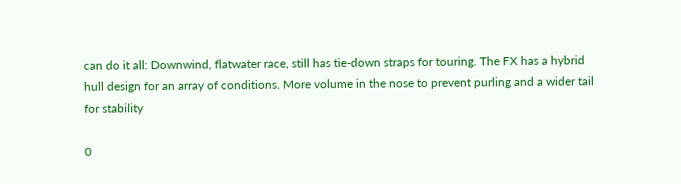can do it all: Downwind, flatwater race, still has tie-down straps for touring. The FX has a hybrid hull design for an array of conditions. More volume in the nose to prevent purling and a wider tail for stability

0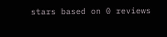stars based on 0 reviews